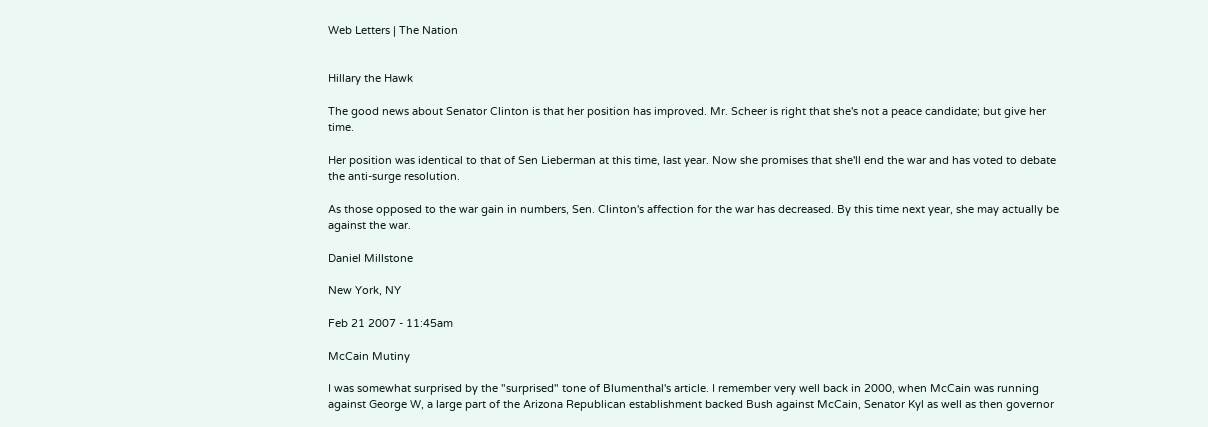Web Letters | The Nation


Hillary the Hawk

The good news about Senator Clinton is that her position has improved. Mr. Scheer is right that she's not a peace candidate; but give her time.

Her position was identical to that of Sen Lieberman at this time, last year. Now she promises that she'll end the war and has voted to debate the anti-surge resolution.

As those opposed to the war gain in numbers, Sen. Clinton's affection for the war has decreased. By this time next year, she may actually be against the war.

Daniel Millstone

New York, NY

Feb 21 2007 - 11:45am

McCain Mutiny

I was somewhat surprised by the "surprised" tone of Blumenthal's article. I remember very well back in 2000, when McCain was running against George W, a large part of the Arizona Republican establishment backed Bush against McCain, Senator Kyl as well as then governor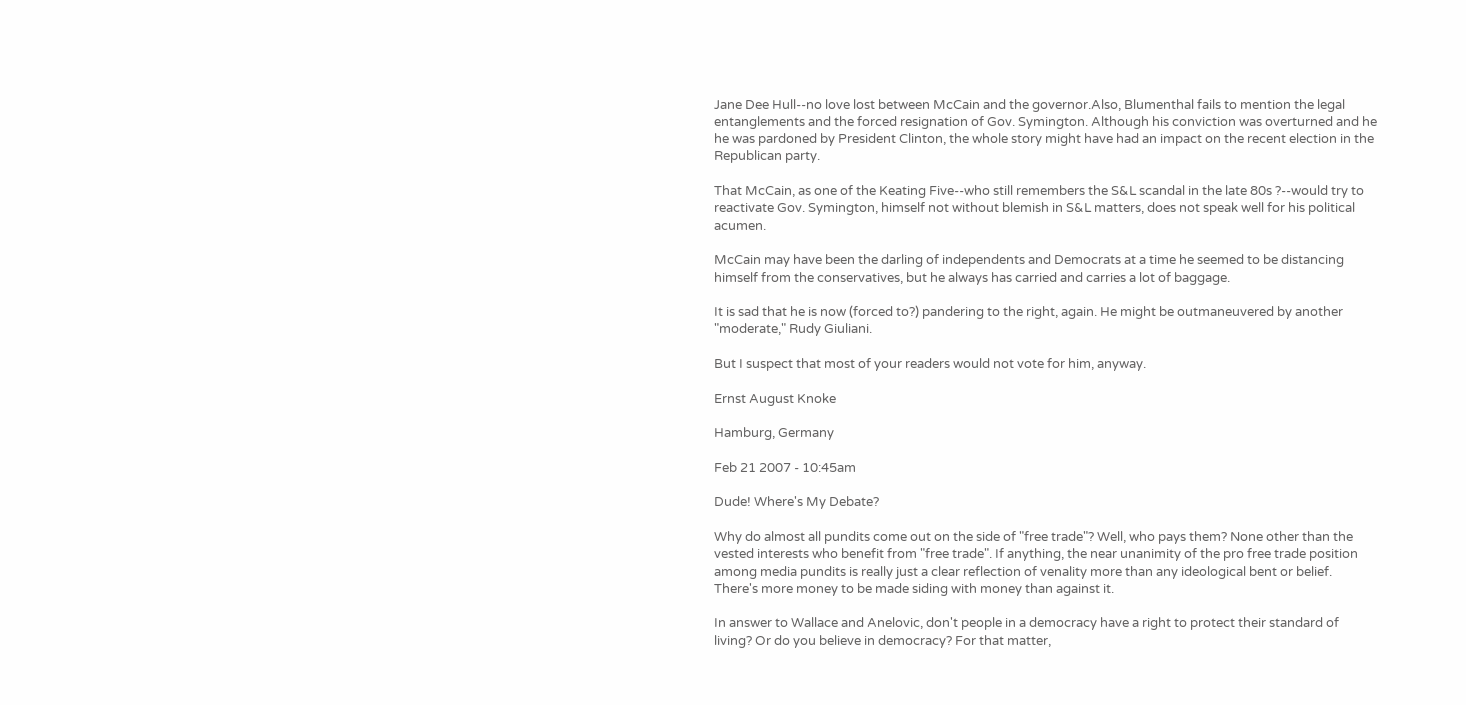Jane Dee Hull--no love lost between McCain and the governor.Also, Blumenthal fails to mention the legal entanglements and the forced resignation of Gov. Symington. Although his conviction was overturned and he he was pardoned by President Clinton, the whole story might have had an impact on the recent election in the Republican party.

That McCain, as one of the Keating Five--who still remembers the S&L scandal in the late 80s ?--would try to reactivate Gov. Symington, himself not without blemish in S&L matters, does not speak well for his political acumen.

McCain may have been the darling of independents and Democrats at a time he seemed to be distancing himself from the conservatives, but he always has carried and carries a lot of baggage.

It is sad that he is now (forced to?) pandering to the right, again. He might be outmaneuvered by another "moderate," Rudy Giuliani.

But I suspect that most of your readers would not vote for him, anyway.

Ernst August Knoke

Hamburg, Germany

Feb 21 2007 - 10:45am

Dude! Where's My Debate?

Why do almost all pundits come out on the side of "free trade"? Well, who pays them? None other than the vested interests who benefit from "free trade". If anything, the near unanimity of the pro free trade position among media pundits is really just a clear reflection of venality more than any ideological bent or belief. There's more money to be made siding with money than against it.

In answer to Wallace and Anelovic, don't people in a democracy have a right to protect their standard of living? Or do you believe in democracy? For that matter,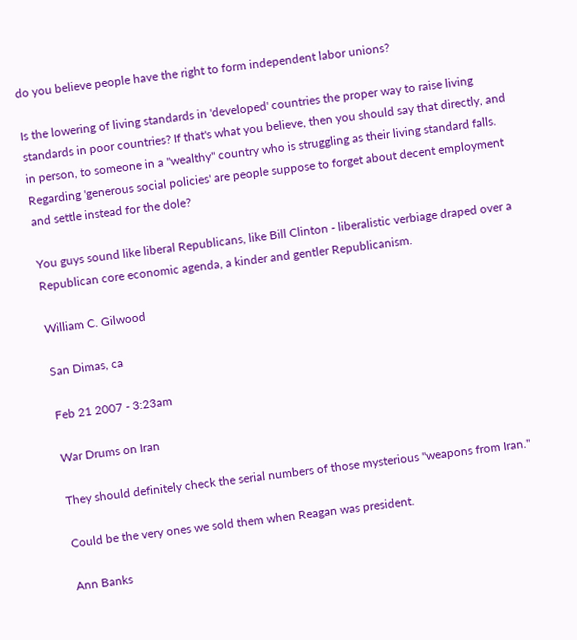do you believe people have the right to form independent labor unions?

Is the lowering of living standards in 'developed' countries the proper way to raise living standards in poor countries? If that's what you believe, then you should say that directly, and in person, to someone in a "wealthy" country who is struggling as their living standard falls. Regarding 'generous social policies' are people suppose to forget about decent employment and settle instead for the dole?

You guys sound like liberal Republicans, like Bill Clinton - liberalistic verbiage draped over a Republican core economic agenda, a kinder and gentler Republicanism.

William C. Gilwood

San Dimas, ca

Feb 21 2007 - 3:23am

War Drums on Iran

They should definitely check the serial numbers of those mysterious "weapons from Iran."

Could be the very ones we sold them when Reagan was president.

Ann Banks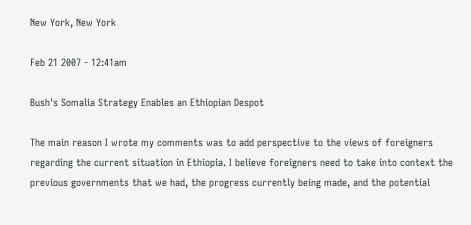New York, New York

Feb 21 2007 - 12:41am

Bush's Somalia Strategy Enables an Ethiopian Despot

The main reason I wrote my comments was to add perspective to the views of foreigners regarding the current situation in Ethiopia. I believe foreigners need to take into context the previous governments that we had, the progress currently being made, and the potential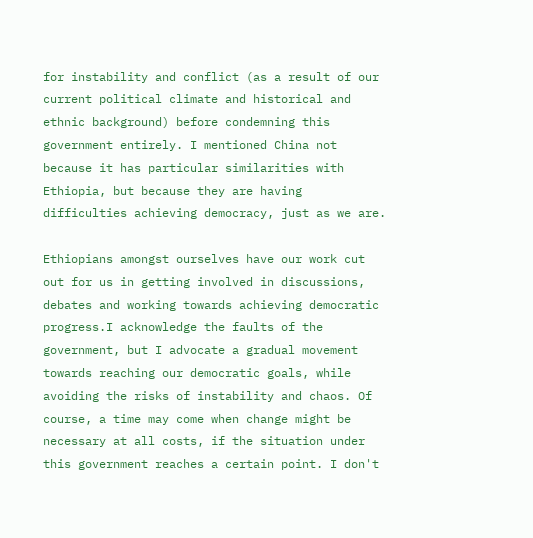for instability and conflict (as a result of our current political climate and historical and ethnic background) before condemning this government entirely. I mentioned China not because it has particular similarities with Ethiopia, but because they are having difficulties achieving democracy, just as we are.

Ethiopians amongst ourselves have our work cut out for us in getting involved in discussions, debates and working towards achieving democratic progress.I acknowledge the faults of the government, but I advocate a gradual movement towards reaching our democratic goals, while avoiding the risks of instability and chaos. Of course, a time may come when change might be necessary at all costs, if the situation under this government reaches a certain point. I don't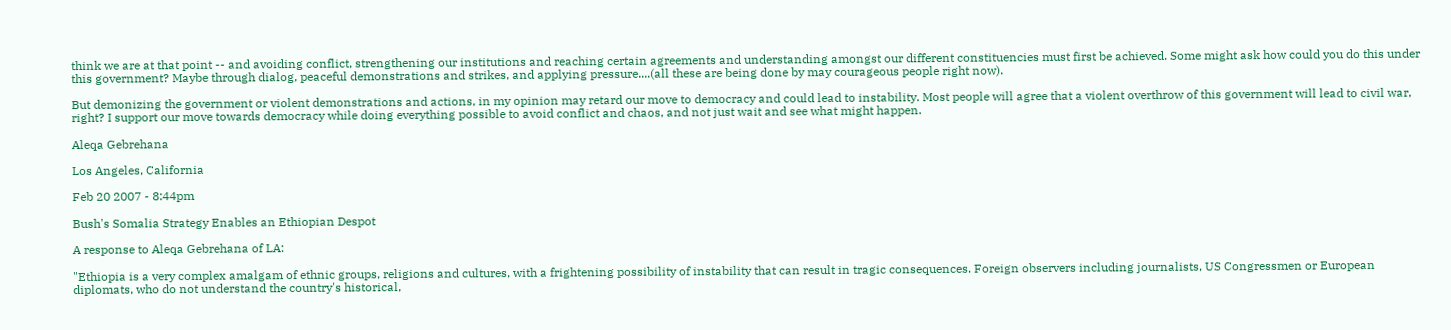think we are at that point -- and avoiding conflict, strengthening our institutions and reaching certain agreements and understanding amongst our different constituencies must first be achieved. Some might ask how could you do this under this government? Maybe through dialog, peaceful demonstrations and strikes, and applying pressure....(all these are being done by may courageous people right now).

But demonizing the government or violent demonstrations and actions, in my opinion may retard our move to democracy and could lead to instability. Most people will agree that a violent overthrow of this government will lead to civil war, right? I support our move towards democracy while doing everything possible to avoid conflict and chaos, and not just wait and see what might happen.

Aleqa Gebrehana

Los Angeles, California

Feb 20 2007 - 8:44pm

Bush's Somalia Strategy Enables an Ethiopian Despot

A response to Aleqa Gebrehana of LA:

"Ethiopia is a very complex amalgam of ethnic groups, religions and cultures, with a frightening possibility of instability that can result in tragic consequences. Foreign observers including journalists, US Congressmen or European diplomats, who do not understand the country's historical,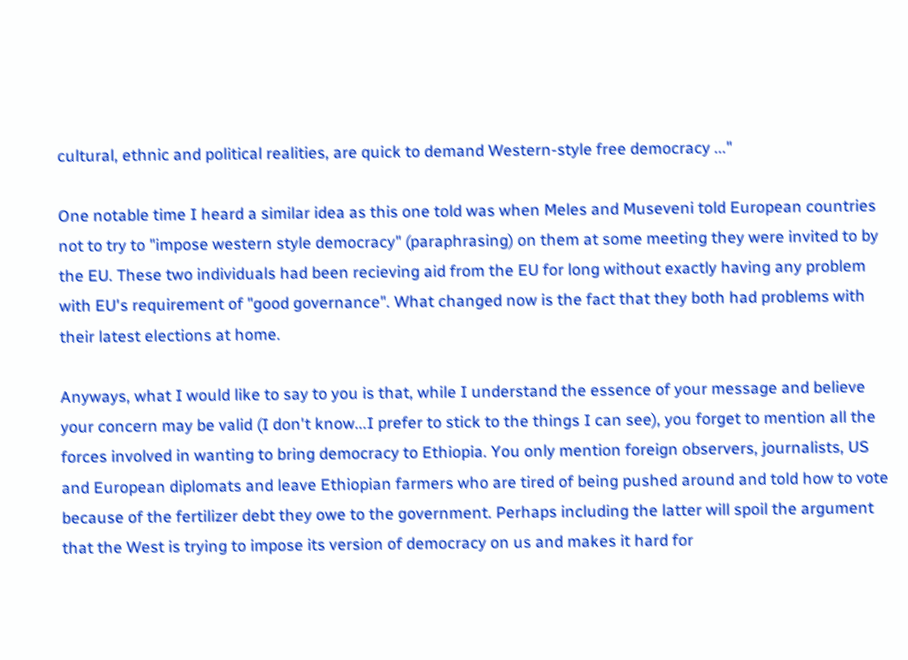cultural, ethnic and political realities, are quick to demand Western-style free democracy ..."

One notable time I heard a similar idea as this one told was when Meles and Museveni told European countries not to try to "impose western style democracy" (paraphrasing) on them at some meeting they were invited to by the EU. These two individuals had been recieving aid from the EU for long without exactly having any problem with EU's requirement of "good governance". What changed now is the fact that they both had problems with their latest elections at home.

Anyways, what I would like to say to you is that, while I understand the essence of your message and believe your concern may be valid (I don't know...I prefer to stick to the things I can see), you forget to mention all the forces involved in wanting to bring democracy to Ethiopia. You only mention foreign observers, journalists, US and European diplomats and leave Ethiopian farmers who are tired of being pushed around and told how to vote because of the fertilizer debt they owe to the government. Perhaps including the latter will spoil the argument that the West is trying to impose its version of democracy on us and makes it hard for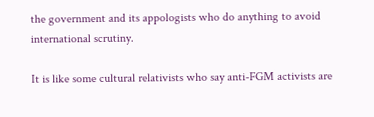the government and its appologists who do anything to avoid international scrutiny.

It is like some cultural relativists who say anti-FGM activists are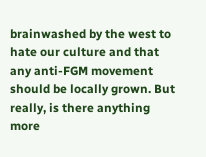brainwashed by the west to hate our culture and that any anti-FGM movement should be locally grown. But really, is there anything more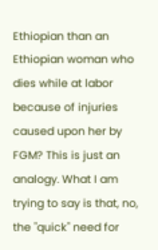Ethiopian than an Ethiopian woman who dies while at labor because of injuries caused upon her by FGM? This is just an analogy. What I am trying to say is that, no, the "quick" need for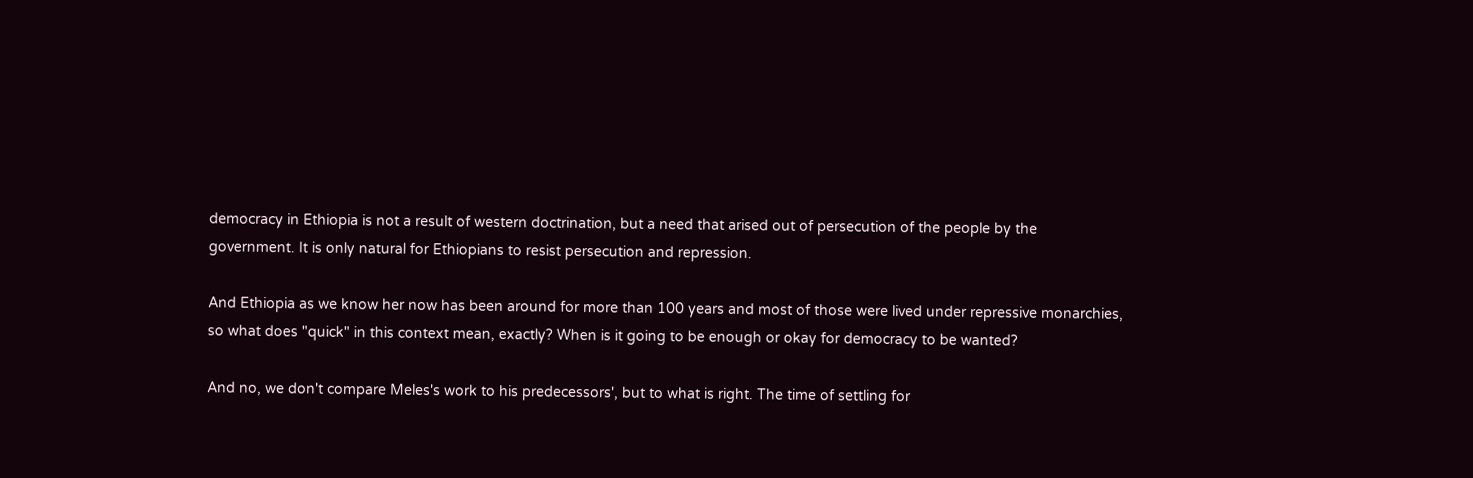democracy in Ethiopia is not a result of western doctrination, but a need that arised out of persecution of the people by the government. It is only natural for Ethiopians to resist persecution and repression.

And Ethiopia as we know her now has been around for more than 100 years and most of those were lived under repressive monarchies, so what does "quick" in this context mean, exactly? When is it going to be enough or okay for democracy to be wanted?

And no, we don't compare Meles's work to his predecessors', but to what is right. The time of settling for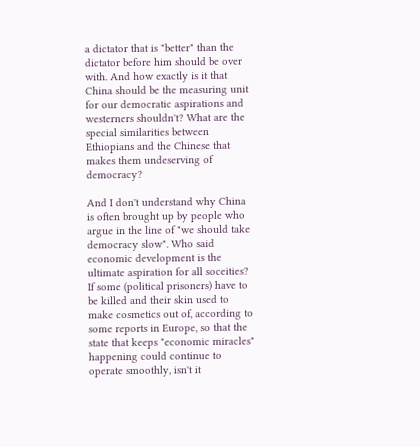a dictator that is "better" than the dictator before him should be over with. And how exactly is it that China should be the measuring unit for our democratic aspirations and westerners shouldn't? What are the special similarities between Ethiopians and the Chinese that makes them undeserving of democracy?

And I don't understand why China is often brought up by people who argue in the line of "we should take democracy slow". Who said economic development is the ultimate aspiration for all soceities? If some (political prisoners) have to be killed and their skin used to make cosmetics out of, according to some reports in Europe, so that the state that keeps "economic miracles" happening could continue to operate smoothly, isn't it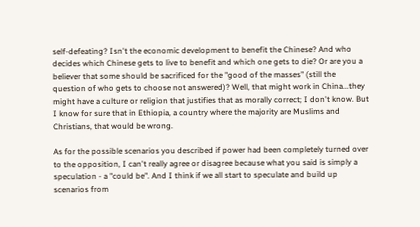self-defeating? Isn't the economic development to benefit the Chinese? And who decides which Chinese gets to live to benefit and which one gets to die? Or are you a believer that some should be sacrificed for the "good of the masses" (still the question of who gets to choose not answered)? Well, that might work in China...they might have a culture or religion that justifies that as morally correct; I don't know. But I know for sure that in Ethiopia, a country where the majority are Muslims and Christians, that would be wrong.

As for the possible scenarios you described if power had been completely turned over to the opposition, I can't really agree or disagree because what you said is simply a speculation - a "could be". And I think if we all start to speculate and build up scenarios from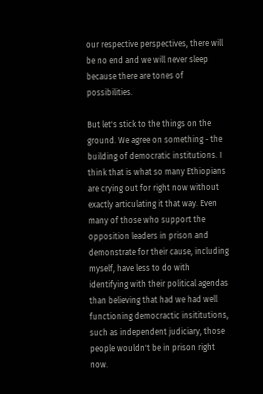our respective perspectives, there will be no end and we will never sleep because there are tones of possibilities.

But let's stick to the things on the ground. We agree on something - the building of democratic institutions. I think that is what so many Ethiopians are crying out for right now without exactly articulating it that way. Even many of those who support the opposition leaders in prison and demonstrate for their cause, including myself, have less to do with identifying with their political agendas than believing that had we had well functioning democractic insititutions, such as independent judiciary, those people wouldn't be in prison right now.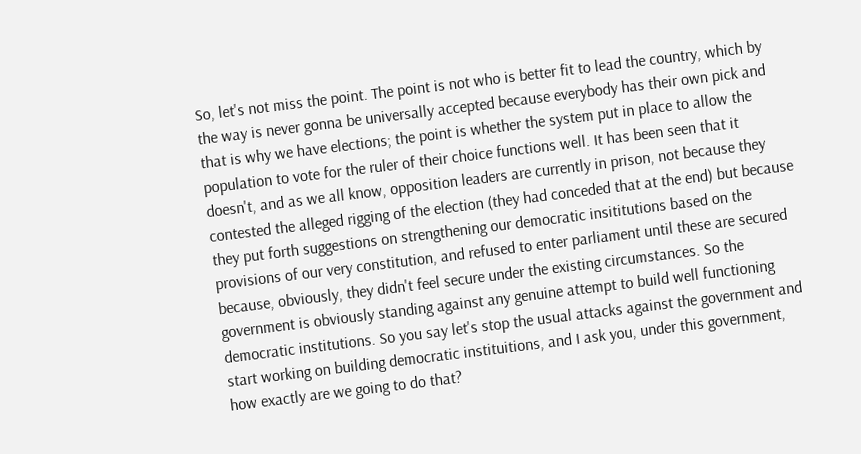So, let's not miss the point. The point is not who is better fit to lead the country, which by the way is never gonna be universally accepted because everybody has their own pick and that is why we have elections; the point is whether the system put in place to allow the population to vote for the ruler of their choice functions well. It has been seen that it doesn't, and as we all know, opposition leaders are currently in prison, not because they contested the alleged rigging of the election (they had conceded that at the end) but because they put forth suggestions on strengthening our democratic insititutions based on the provisions of our very constitution, and refused to enter parliament until these are secured because, obviously, they didn't feel secure under the existing circumstances. So the government is obviously standing against any genuine attempt to build well functioning democratic institutions. So you say let's stop the usual attacks against the government and start working on building democratic instituitions, and I ask you, under this government, how exactly are we going to do that?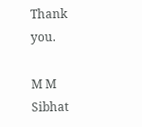Thank you.

M M Sibhat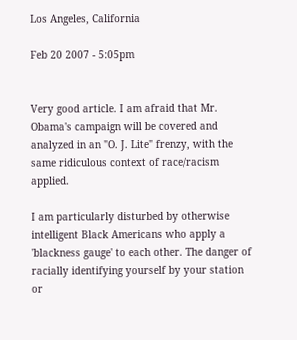Los Angeles, California

Feb 20 2007 - 5:05pm


Very good article. I am afraid that Mr. Obama's campaign will be covered and analyzed in an "O. J. Lite" frenzy, with the same ridiculous context of race/racism applied.

I am particularly disturbed by otherwise intelligent Black Americans who apply a 'blackness gauge' to each other. The danger of racially identifying yourself by your station or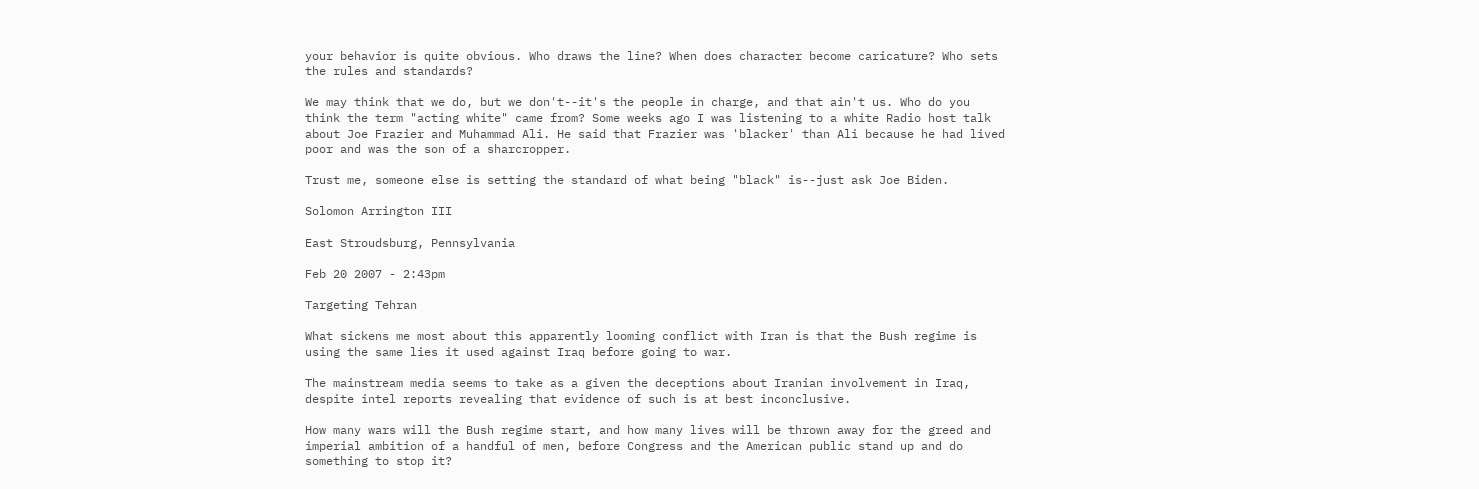your behavior is quite obvious. Who draws the line? When does character become caricature? Who sets the rules and standards?

We may think that we do, but we don't--it's the people in charge, and that ain't us. Who do you think the term "acting white" came from? Some weeks ago I was listening to a white Radio host talk about Joe Frazier and Muhammad Ali. He said that Frazier was 'blacker' than Ali because he had lived poor and was the son of a sharcropper.

Trust me, someone else is setting the standard of what being "black" is--just ask Joe Biden.

Solomon Arrington III

East Stroudsburg, Pennsylvania

Feb 20 2007 - 2:43pm

Targeting Tehran

What sickens me most about this apparently looming conflict with Iran is that the Bush regime is using the same lies it used against Iraq before going to war.

The mainstream media seems to take as a given the deceptions about Iranian involvement in Iraq, despite intel reports revealing that evidence of such is at best inconclusive.

How many wars will the Bush regime start, and how many lives will be thrown away for the greed and imperial ambition of a handful of men, before Congress and the American public stand up and do something to stop it?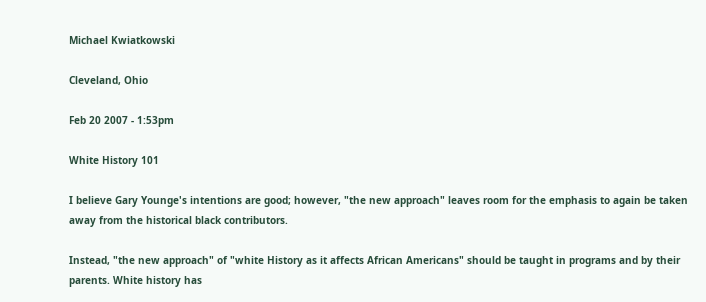Michael Kwiatkowski

Cleveland, Ohio

Feb 20 2007 - 1:53pm

White History 101

I believe Gary Younge's intentions are good; however, "the new approach" leaves room for the emphasis to again be taken away from the historical black contributors.

Instead, "the new approach" of "white History as it affects African Americans" should be taught in programs and by their parents. White history has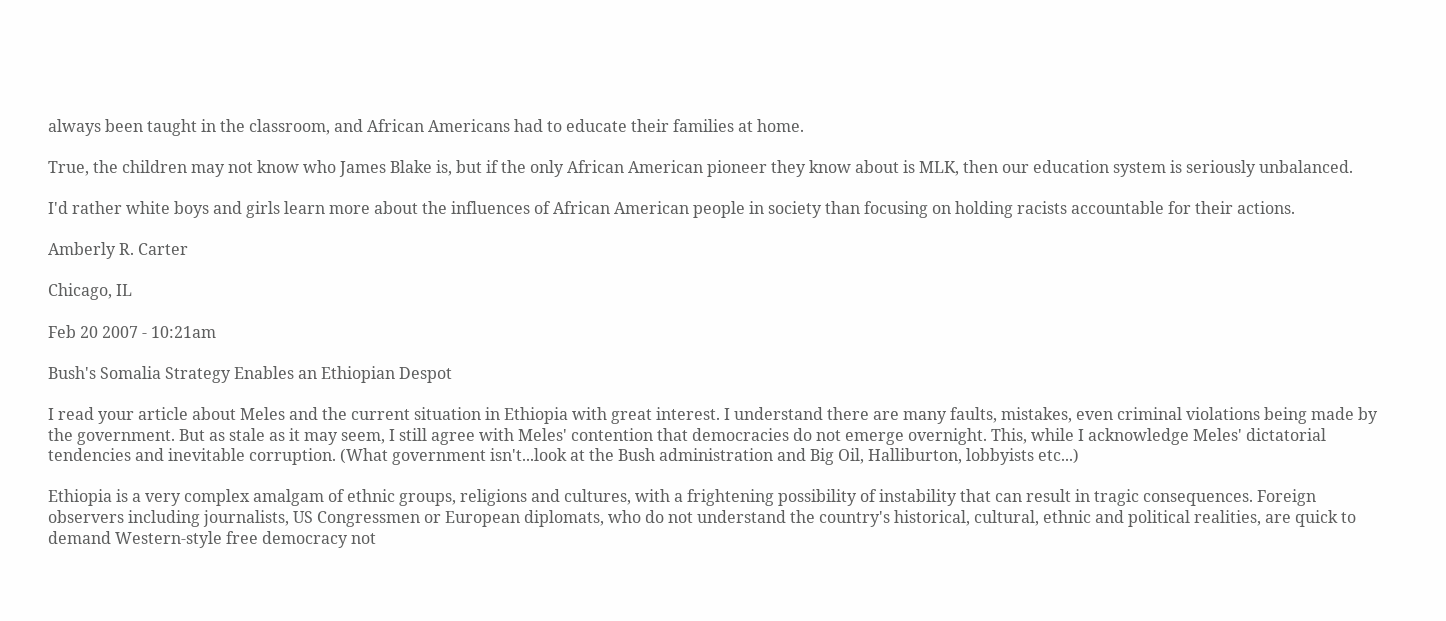always been taught in the classroom, and African Americans had to educate their families at home.

True, the children may not know who James Blake is, but if the only African American pioneer they know about is MLK, then our education system is seriously unbalanced.

I'd rather white boys and girls learn more about the influences of African American people in society than focusing on holding racists accountable for their actions.

Amberly R. Carter

Chicago, IL

Feb 20 2007 - 10:21am

Bush's Somalia Strategy Enables an Ethiopian Despot

I read your article about Meles and the current situation in Ethiopia with great interest. I understand there are many faults, mistakes, even criminal violations being made by the government. But as stale as it may seem, I still agree with Meles' contention that democracies do not emerge overnight. This, while I acknowledge Meles' dictatorial tendencies and inevitable corruption. (What government isn't...look at the Bush administration and Big Oil, Halliburton, lobbyists etc...)

Ethiopia is a very complex amalgam of ethnic groups, religions and cultures, with a frightening possibility of instability that can result in tragic consequences. Foreign observers including journalists, US Congressmen or European diplomats, who do not understand the country's historical, cultural, ethnic and political realities, are quick to demand Western-style free democracy not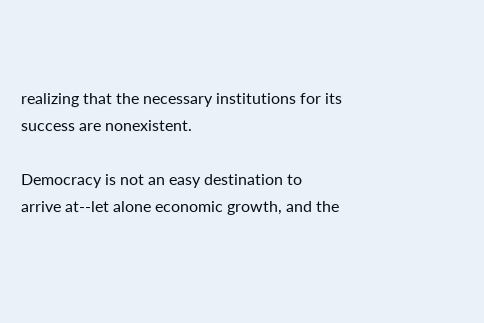realizing that the necessary institutions for its success are nonexistent.

Democracy is not an easy destination to arrive at--let alone economic growth, and the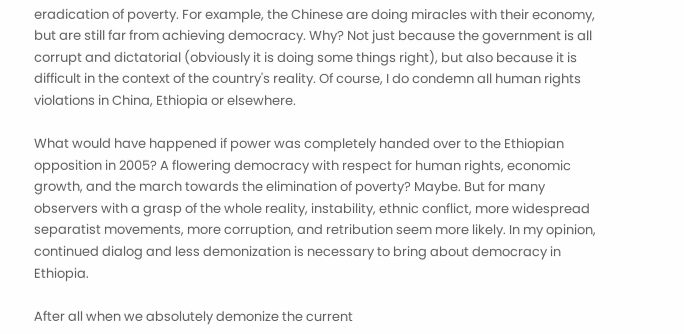eradication of poverty. For example, the Chinese are doing miracles with their economy, but are still far from achieving democracy. Why? Not just because the government is all corrupt and dictatorial (obviously it is doing some things right), but also because it is difficult in the context of the country's reality. Of course, I do condemn all human rights violations in China, Ethiopia or elsewhere.

What would have happened if power was completely handed over to the Ethiopian opposition in 2005? A flowering democracy with respect for human rights, economic growth, and the march towards the elimination of poverty? Maybe. But for many observers with a grasp of the whole reality, instability, ethnic conflict, more widespread separatist movements, more corruption, and retribution seem more likely. In my opinion, continued dialog and less demonization is necessary to bring about democracy in Ethiopia.

After all when we absolutely demonize the current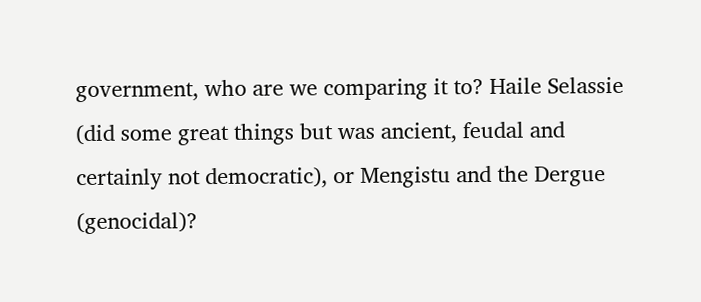government, who are we comparing it to? Haile Selassie (did some great things but was ancient, feudal and certainly not democratic), or Mengistu and the Dergue (genocidal)?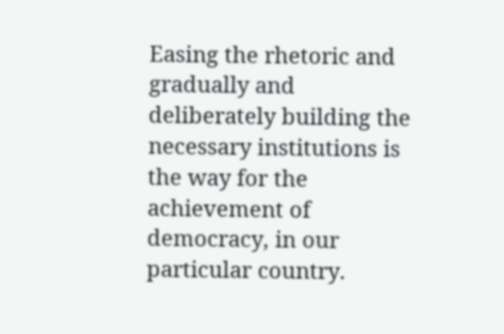Easing the rhetoric and gradually and deliberately building the necessary institutions is the way for the achievement of democracy, in our particular country.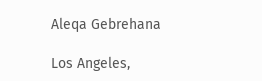Aleqa Gebrehana

Los Angeles,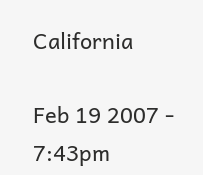California

Feb 19 2007 - 7:43pm